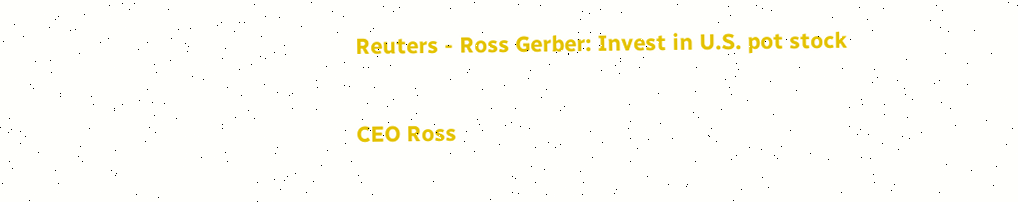Reuters - Ross Gerber: Invest in U.S. pot stock

CEO Ross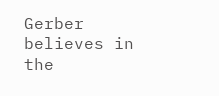Gerber believes in the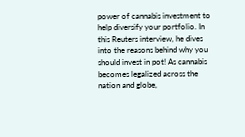power of cannabis investment to help diversify your portfolio. In this Reuters interview, he dives into the reasons behind why you should invest in pot! As cannabis becomes legalized across the nation and globe,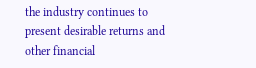the industry continues to present desirable returns and other financial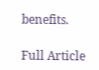benefits.

Full Article